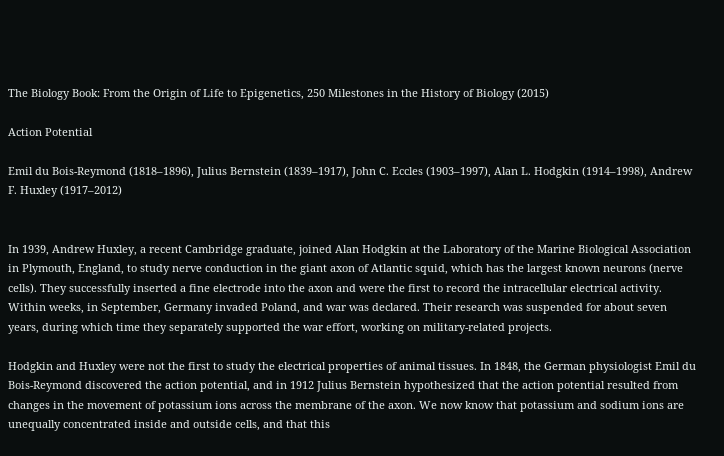The Biology Book: From the Origin of Life to Epigenetics, 250 Milestones in the History of Biology (2015)

Action Potential

Emil du Bois-Reymond (1818–1896), Julius Bernstein (1839–1917), John C. Eccles (1903–1997), Alan L. Hodgkin (1914–1998), Andrew F. Huxley (1917–2012)


In 1939, Andrew Huxley, a recent Cambridge graduate, joined Alan Hodgkin at the Laboratory of the Marine Biological Association in Plymouth, England, to study nerve conduction in the giant axon of Atlantic squid, which has the largest known neurons (nerve cells). They successfully inserted a fine electrode into the axon and were the first to record the intracellular electrical activity. Within weeks, in September, Germany invaded Poland, and war was declared. Their research was suspended for about seven years, during which time they separately supported the war effort, working on military-related projects.

Hodgkin and Huxley were not the first to study the electrical properties of animal tissues. In 1848, the German physiologist Emil du Bois-Reymond discovered the action potential, and in 1912 Julius Bernstein hypothesized that the action potential resulted from changes in the movement of potassium ions across the membrane of the axon. We now know that potassium and sodium ions are unequally concentrated inside and outside cells, and that this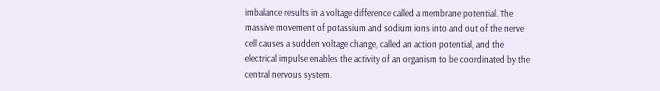imbalance results in a voltage difference called a membrane potential. The massive movement of potassium and sodium ions into and out of the nerve cell causes a sudden voltage change, called an action potential, and the electrical impulse enables the activity of an organism to be coordinated by the central nervous system.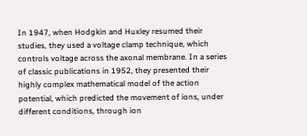In 1947, when Hodgkin and Huxley resumed their studies, they used a voltage clamp technique, which controls voltage across the axonal membrane. In a series of classic publications in 1952, they presented their highly complex mathematical model of the action potential, which predicted the movement of ions, under different conditions, through ion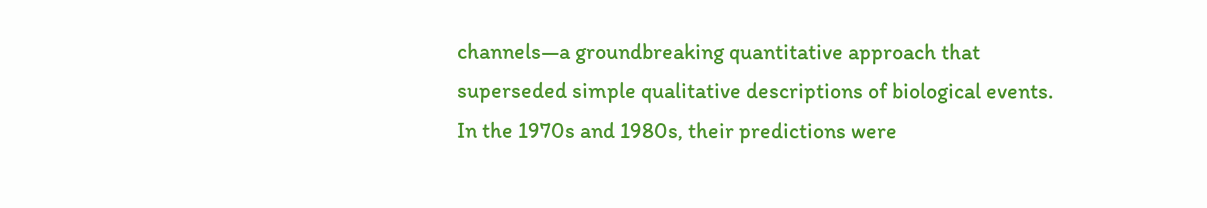channels—a groundbreaking quantitative approach that superseded simple qualitative descriptions of biological events. In the 1970s and 1980s, their predictions were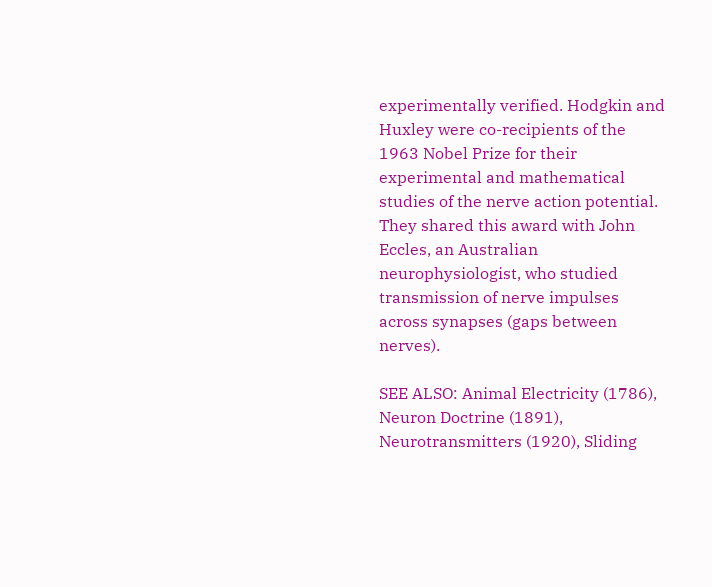experimentally verified. Hodgkin and Huxley were co-recipients of the 1963 Nobel Prize for their experimental and mathematical studies of the nerve action potential. They shared this award with John Eccles, an Australian neurophysiologist, who studied transmission of nerve impulses across synapses (gaps between nerves).

SEE ALSO: Animal Electricity (1786), Neuron Doctrine (1891), Neurotransmitters (1920), Sliding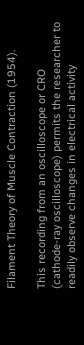Filament Theory of Muscle Contraction (1954).

This recording from an oscilloscope or CRO (cathode-ray oscilloscope) permits the researcher to readily observe changes in electrical activity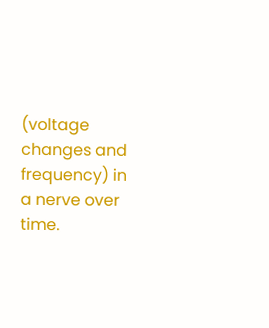(voltage changes and frequency) in a nerve over time.